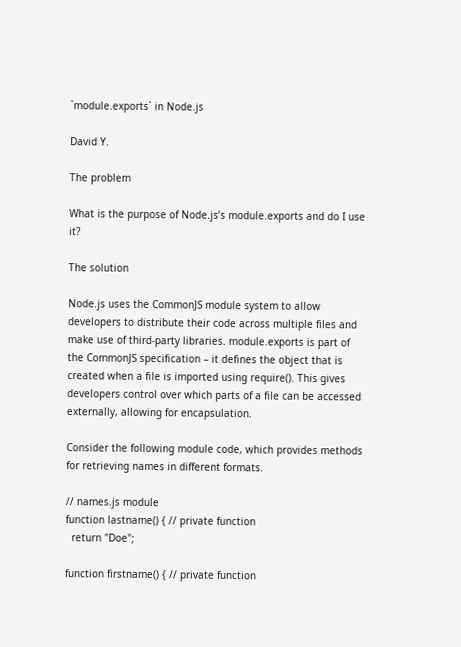`module.exports` in Node.js

David Y.

The problem

What is the purpose of Node.js’s module.exports and do I use it?

The solution

Node.js uses the CommonJS module system to allow developers to distribute their code across multiple files and make use of third-party libraries. module.exports is part of the CommonJS specification – it defines the object that is created when a file is imported using require(). This gives developers control over which parts of a file can be accessed externally, allowing for encapsulation.

Consider the following module code, which provides methods for retrieving names in different formats.

// names.js module
function lastname() { // private function
  return "Doe";

function firstname() { // private function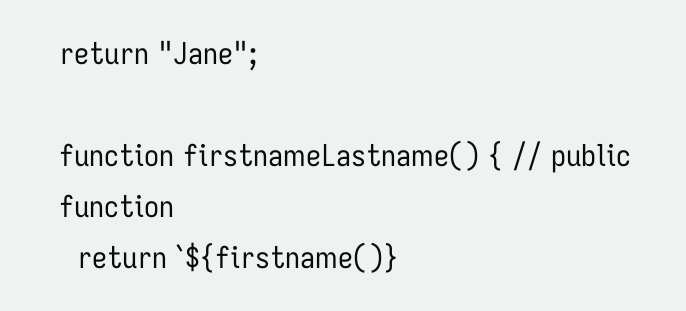return "Jane";

function firstnameLastname() { // public function
  return `${firstname()}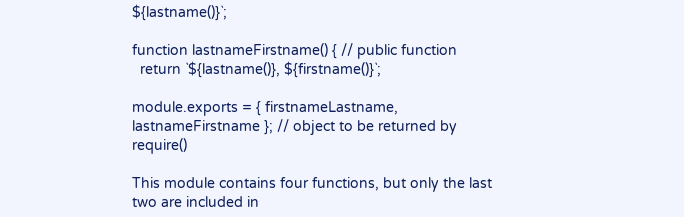${lastname()}`;

function lastnameFirstname() { // public function
  return `${lastname()}, ${firstname()}`;

module.exports = { firstnameLastname, lastnameFirstname }; // object to be returned by require()

This module contains four functions, but only the last two are included in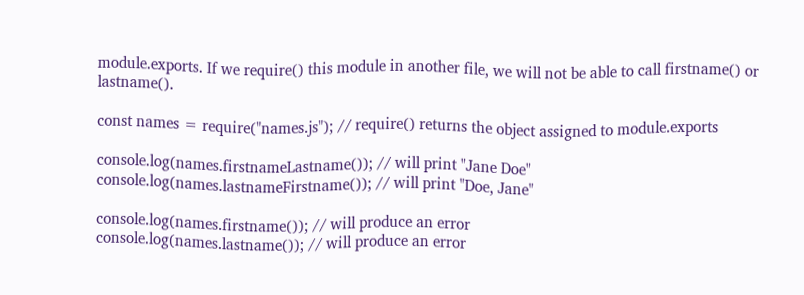module.exports. If we require() this module in another file, we will not be able to call firstname() or lastname().

const names = require("names.js"); // require() returns the object assigned to module.exports

console.log(names.firstnameLastname()); // will print "Jane Doe"
console.log(names.lastnameFirstname()); // will print "Doe, Jane"

console.log(names.firstname()); // will produce an error
console.log(names.lastname()); // will produce an error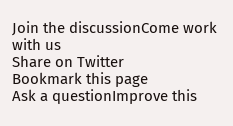Join the discussionCome work with us
Share on Twitter
Bookmark this page
Ask a questionImprove this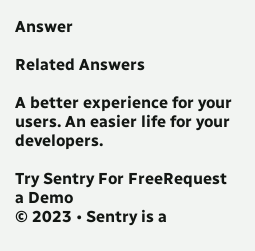Answer

Related Answers

A better experience for your users. An easier life for your developers.

Try Sentry For FreeRequest a Demo
© 2023 • Sentry is a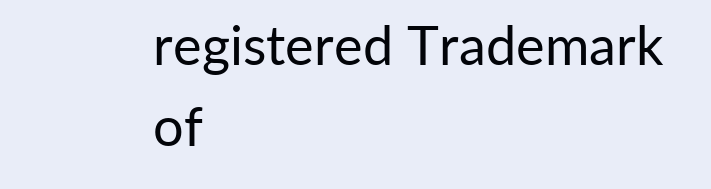registered Trademark
of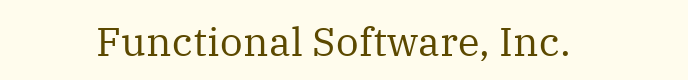Functional Software, Inc.